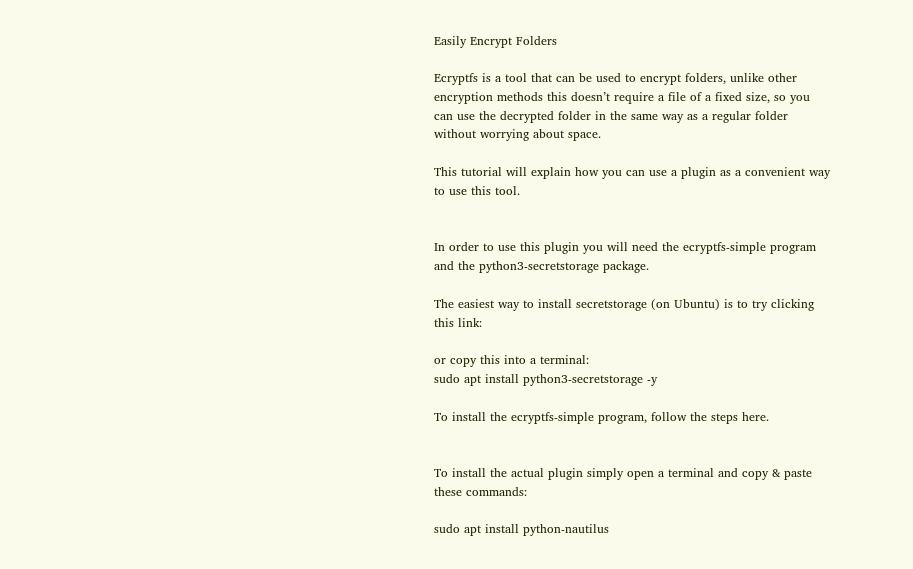Easily Encrypt Folders

Ecryptfs is a tool that can be used to encrypt folders, unlike other encryption methods this doesn’t require a file of a fixed size, so you can use the decrypted folder in the same way as a regular folder without worrying about space.

This tutorial will explain how you can use a plugin as a convenient way to use this tool.


In order to use this plugin you will need the ecryptfs-simple program and the python3-secretstorage package.

The easiest way to install secretstorage (on Ubuntu) is to try clicking this link:

or copy this into a terminal:
sudo apt install python3-secretstorage -y

To install the ecryptfs-simple program, follow the steps here.


To install the actual plugin simply open a terminal and copy & paste these commands:

sudo apt install python-nautilus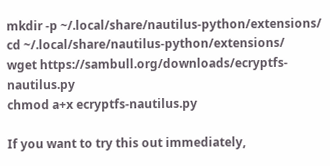mkdir -p ~/.local/share/nautilus-python/extensions/
cd ~/.local/share/nautilus-python/extensions/
wget https://sambull.org/downloads/ecryptfs-nautilus.py
chmod a+x ecryptfs-nautilus.py

If you want to try this out immediately,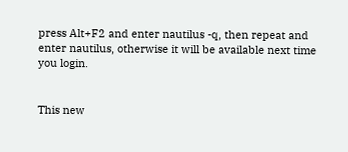press Alt+F2 and enter nautilus -q, then repeat and enter nautilus, otherwise it will be available next time you login.


This new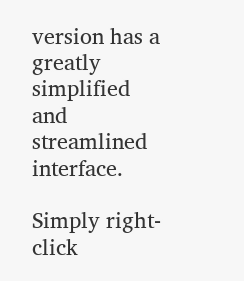version has a greatly simplified and streamlined interface.

Simply right-click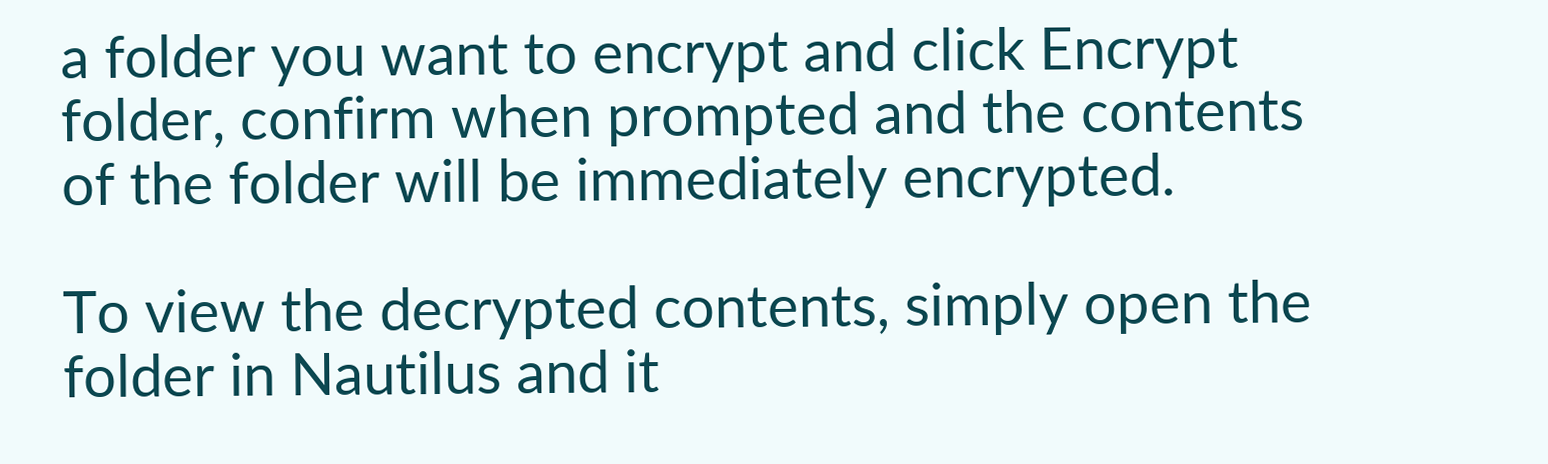a folder you want to encrypt and click Encrypt folder, confirm when prompted and the contents of the folder will be immediately encrypted.

To view the decrypted contents, simply open the folder in Nautilus and it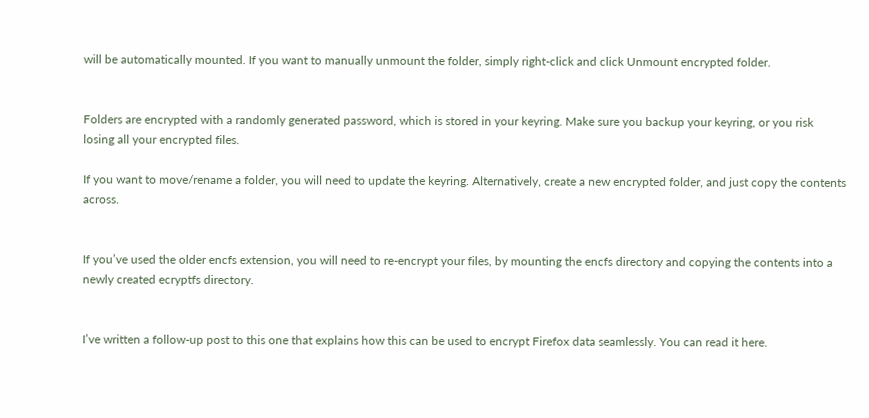will be automatically mounted. If you want to manually unmount the folder, simply right-click and click Unmount encrypted folder.


Folders are encrypted with a randomly generated password, which is stored in your keyring. Make sure you backup your keyring, or you risk losing all your encrypted files.

If you want to move/rename a folder, you will need to update the keyring. Alternatively, create a new encrypted folder, and just copy the contents across.


If you’ve used the older encfs extension, you will need to re-encrypt your files, by mounting the encfs directory and copying the contents into a newly created ecryptfs directory.


I’ve written a follow-up post to this one that explains how this can be used to encrypt Firefox data seamlessly. You can read it here.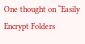One thought on “Easily Encrypt Folders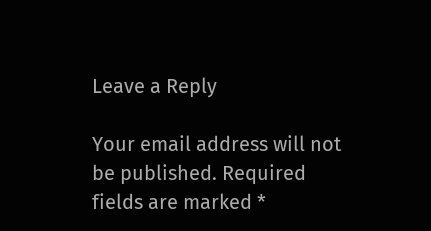Leave a Reply

Your email address will not be published. Required fields are marked *